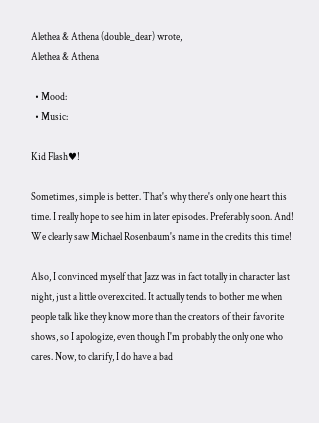Alethea & Athena (double_dear) wrote,
Alethea & Athena

  • Mood:
  • Music:

Kid Flash♥!

Sometimes, simple is better. That's why there's only one heart this time. I really hope to see him in later episodes. Preferably soon. And! We clearly saw Michael Rosenbaum's name in the credits this time!

Also, I convinced myself that Jazz was in fact totally in character last night, just a little overexcited. It actually tends to bother me when people talk like they know more than the creators of their favorite shows, so I apologize, even though I'm probably the only one who cares. Now, to clarify, I do have a bad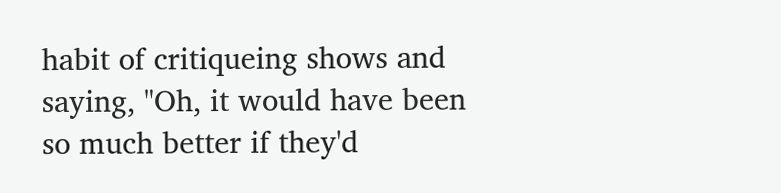habit of critiqueing shows and saying, "Oh, it would have been so much better if they'd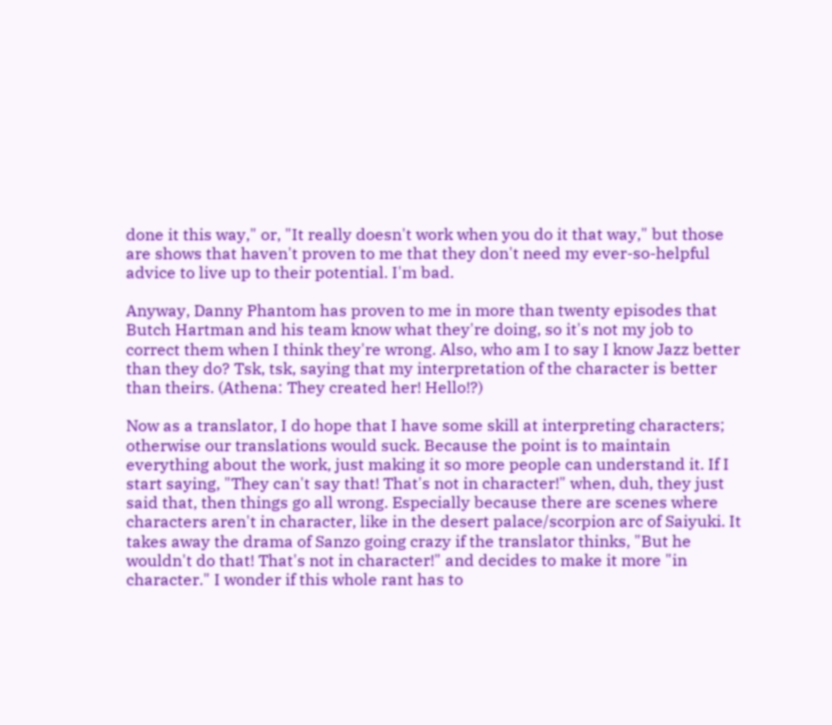done it this way," or, "It really doesn't work when you do it that way," but those are shows that haven't proven to me that they don't need my ever-so-helpful advice to live up to their potential. I'm bad.

Anyway, Danny Phantom has proven to me in more than twenty episodes that Butch Hartman and his team know what they're doing, so it's not my job to correct them when I think they're wrong. Also, who am I to say I know Jazz better than they do? Tsk, tsk, saying that my interpretation of the character is better than theirs. (Athena: They created her! Hello!?)

Now as a translator, I do hope that I have some skill at interpreting characters; otherwise our translations would suck. Because the point is to maintain everything about the work, just making it so more people can understand it. If I start saying, "They can't say that! That's not in character!" when, duh, they just said that, then things go all wrong. Especially because there are scenes where characters aren't in character, like in the desert palace/scorpion arc of Saiyuki. It takes away the drama of Sanzo going crazy if the translator thinks, "But he wouldn't do that! That's not in character!" and decides to make it more "in character." I wonder if this whole rant has to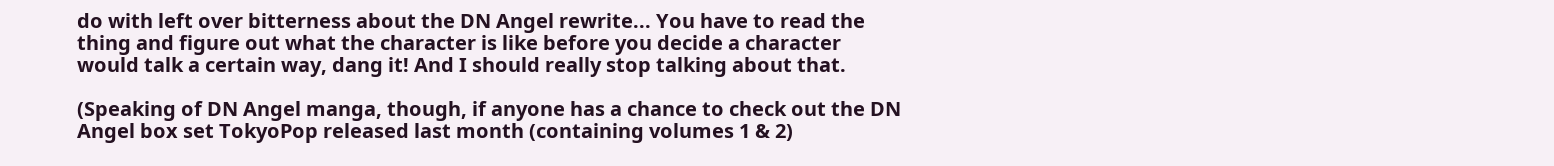do with left over bitterness about the DN Angel rewrite... You have to read the thing and figure out what the character is like before you decide a character would talk a certain way, dang it! And I should really stop talking about that.

(Speaking of DN Angel manga, though, if anyone has a chance to check out the DN Angel box set TokyoPop released last month (containing volumes 1 & 2)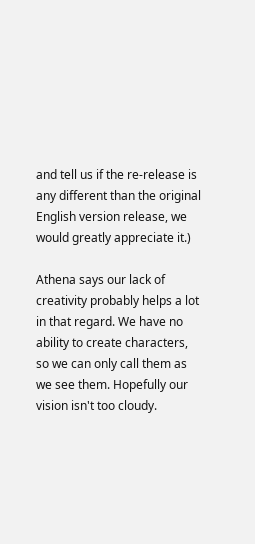and tell us if the re-release is any different than the original English version release, we would greatly appreciate it.)

Athena says our lack of creativity probably helps a lot in that regard. We have no ability to create characters, so we can only call them as we see them. Hopefully our vision isn't too cloudy.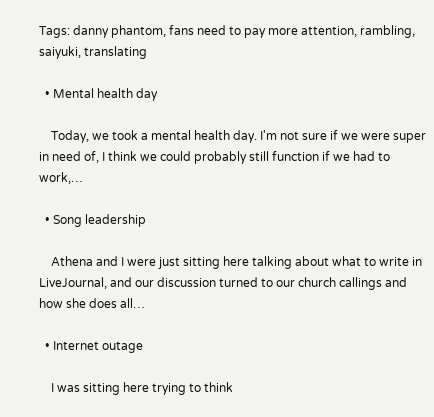Tags: danny phantom, fans need to pay more attention, rambling, saiyuki, translating

  • Mental health day

    Today, we took a mental health day. I'm not sure if we were super in need of, I think we could probably still function if we had to work,…

  • Song leadership

    Athena and I were just sitting here talking about what to write in LiveJournal, and our discussion turned to our church callings and how she does all…

  • Internet outage

    I was sitting here trying to think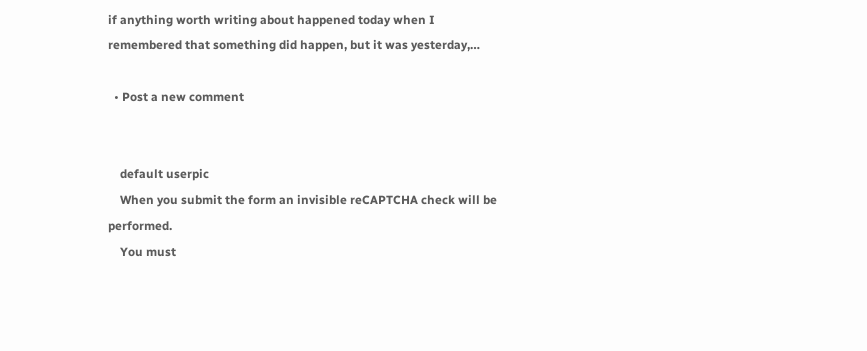if anything worth writing about happened today when I remembered that something did happen, but it was yesterday,…

  • Post a new comment


    default userpic
    When you submit the form an invisible reCAPTCHA check will be performed.
    You must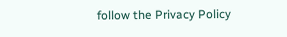follow the Privacy Policy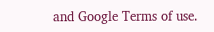and Google Terms of use.